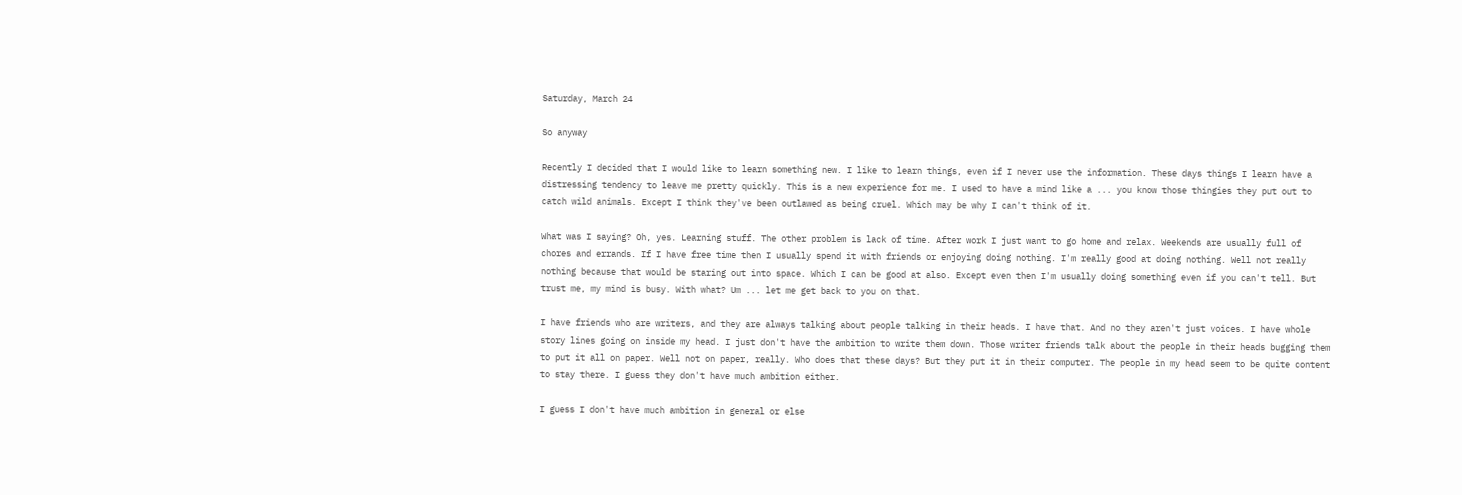Saturday, March 24

So anyway

Recently I decided that I would like to learn something new. I like to learn things, even if I never use the information. These days things I learn have a distressing tendency to leave me pretty quickly. This is a new experience for me. I used to have a mind like a ... you know those thingies they put out to catch wild animals. Except I think they've been outlawed as being cruel. Which may be why I can't think of it.

What was I saying? Oh, yes. Learning stuff. The other problem is lack of time. After work I just want to go home and relax. Weekends are usually full of chores and errands. If I have free time then I usually spend it with friends or enjoying doing nothing. I'm really good at doing nothing. Well not really nothing because that would be staring out into space. Which I can be good at also. Except even then I'm usually doing something even if you can't tell. But trust me, my mind is busy. With what? Um ... let me get back to you on that.

I have friends who are writers, and they are always talking about people talking in their heads. I have that. And no they aren't just voices. I have whole story lines going on inside my head. I just don't have the ambition to write them down. Those writer friends talk about the people in their heads bugging them to put it all on paper. Well not on paper, really. Who does that these days? But they put it in their computer. The people in my head seem to be quite content to stay there. I guess they don't have much ambition either.

I guess I don't have much ambition in general or else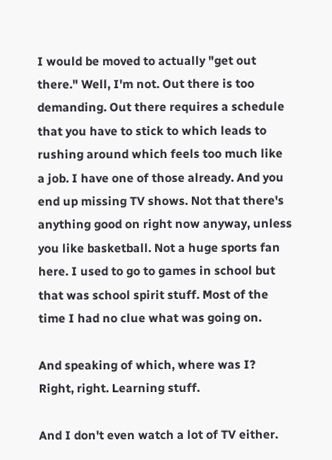I would be moved to actually "get out there." Well, I'm not. Out there is too demanding. Out there requires a schedule that you have to stick to which leads to rushing around which feels too much like a job. I have one of those already. And you end up missing TV shows. Not that there's anything good on right now anyway, unless you like basketball. Not a huge sports fan here. I used to go to games in school but that was school spirit stuff. Most of the time I had no clue what was going on.

And speaking of which, where was I? Right, right. Learning stuff.

And I don't even watch a lot of TV either.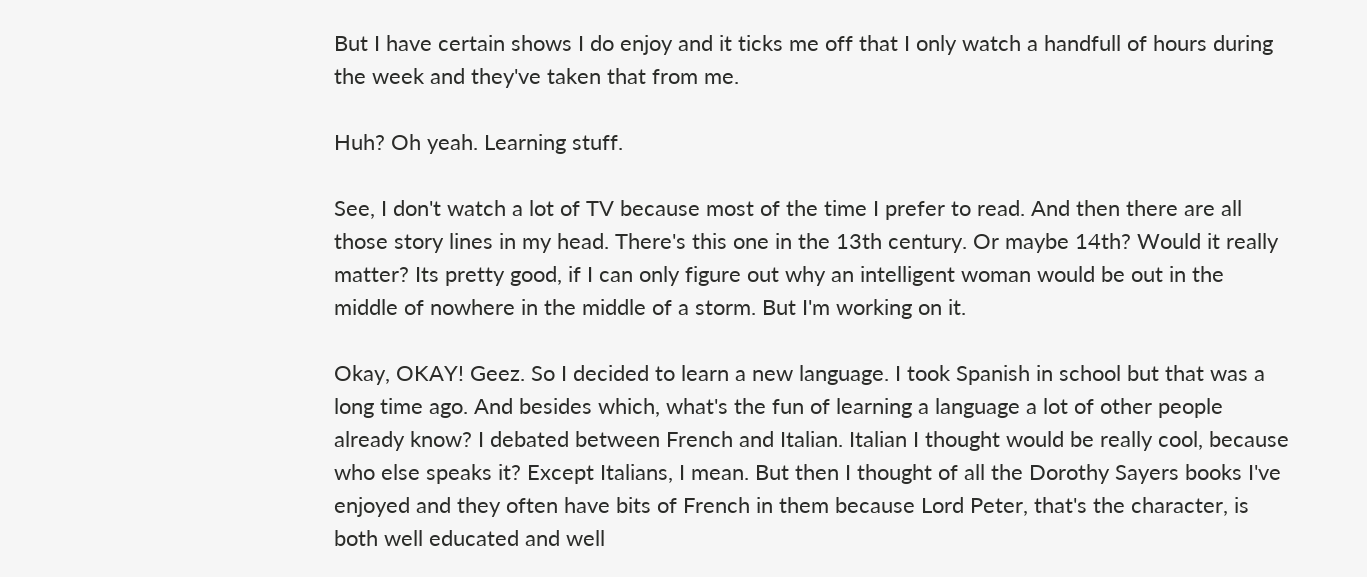But I have certain shows I do enjoy and it ticks me off that I only watch a handfull of hours during the week and they've taken that from me.

Huh? Oh yeah. Learning stuff.

See, I don't watch a lot of TV because most of the time I prefer to read. And then there are all those story lines in my head. There's this one in the 13th century. Or maybe 14th? Would it really matter? Its pretty good, if I can only figure out why an intelligent woman would be out in the middle of nowhere in the middle of a storm. But I'm working on it.

Okay, OKAY! Geez. So I decided to learn a new language. I took Spanish in school but that was a long time ago. And besides which, what's the fun of learning a language a lot of other people already know? I debated between French and Italian. Italian I thought would be really cool, because who else speaks it? Except Italians, I mean. But then I thought of all the Dorothy Sayers books I've enjoyed and they often have bits of French in them because Lord Peter, that's the character, is both well educated and well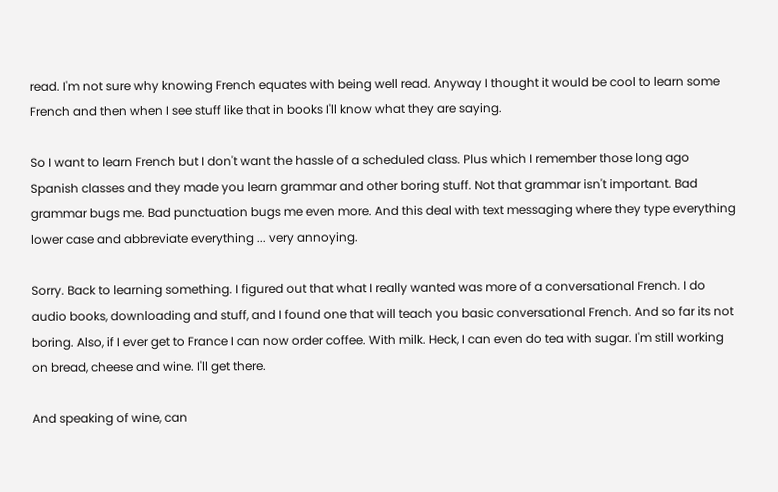read. I'm not sure why knowing French equates with being well read. Anyway I thought it would be cool to learn some French and then when I see stuff like that in books I'll know what they are saying.

So I want to learn French but I don't want the hassle of a scheduled class. Plus which I remember those long ago Spanish classes and they made you learn grammar and other boring stuff. Not that grammar isn't important. Bad grammar bugs me. Bad punctuation bugs me even more. And this deal with text messaging where they type everything lower case and abbreviate everything ... very annoying.

Sorry. Back to learning something. I figured out that what I really wanted was more of a conversational French. I do audio books, downloading and stuff, and I found one that will teach you basic conversational French. And so far its not boring. Also, if I ever get to France I can now order coffee. With milk. Heck, I can even do tea with sugar. I'm still working on bread, cheese and wine. I'll get there.

And speaking of wine, can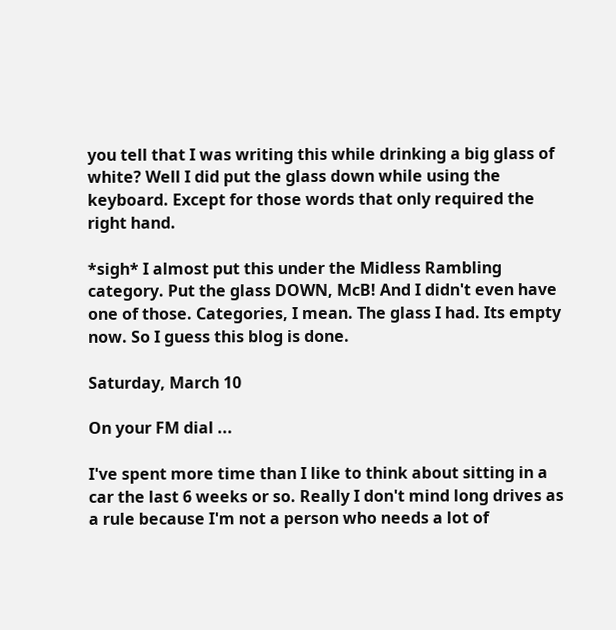you tell that I was writing this while drinking a big glass of white? Well I did put the glass down while using the keyboard. Except for those words that only required the right hand.

*sigh* I almost put this under the Midless Rambling category. Put the glass DOWN, McB! And I didn't even have one of those. Categories, I mean. The glass I had. Its empty now. So I guess this blog is done.

Saturday, March 10

On your FM dial ...

I've spent more time than I like to think about sitting in a car the last 6 weeks or so. Really I don't mind long drives as a rule because I'm not a person who needs a lot of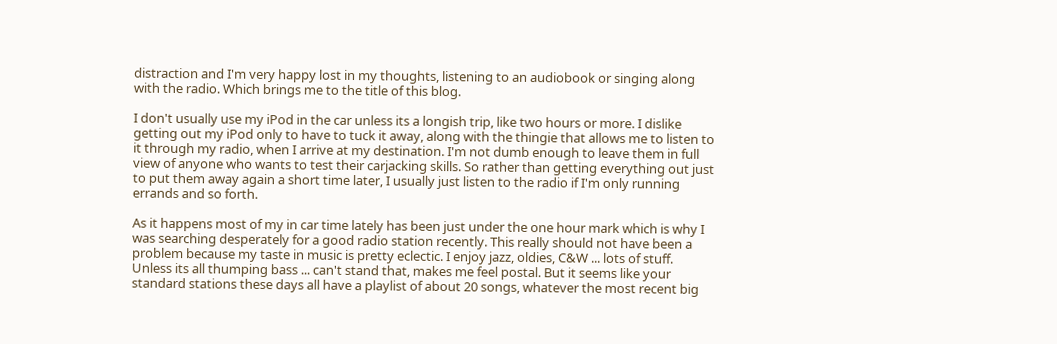distraction and I'm very happy lost in my thoughts, listening to an audiobook or singing along with the radio. Which brings me to the title of this blog.

I don't usually use my iPod in the car unless its a longish trip, like two hours or more. I dislike getting out my iPod only to have to tuck it away, along with the thingie that allows me to listen to it through my radio, when I arrive at my destination. I'm not dumb enough to leave them in full view of anyone who wants to test their carjacking skills. So rather than getting everything out just to put them away again a short time later, I usually just listen to the radio if I'm only running errands and so forth.

As it happens most of my in car time lately has been just under the one hour mark which is why I was searching desperately for a good radio station recently. This really should not have been a problem because my taste in music is pretty eclectic. I enjoy jazz, oldies, C&W ... lots of stuff. Unless its all thumping bass ... can't stand that, makes me feel postal. But it seems like your standard stations these days all have a playlist of about 20 songs, whatever the most recent big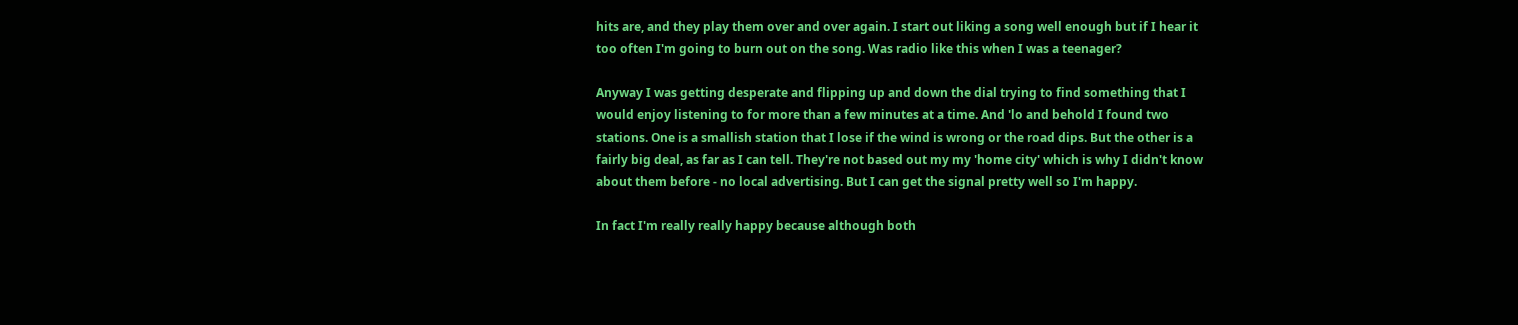hits are, and they play them over and over again. I start out liking a song well enough but if I hear it too often I'm going to burn out on the song. Was radio like this when I was a teenager?

Anyway I was getting desperate and flipping up and down the dial trying to find something that I would enjoy listening to for more than a few minutes at a time. And 'lo and behold I found two stations. One is a smallish station that I lose if the wind is wrong or the road dips. But the other is a fairly big deal, as far as I can tell. They're not based out my my 'home city' which is why I didn't know about them before - no local advertising. But I can get the signal pretty well so I'm happy.

In fact I'm really really happy because although both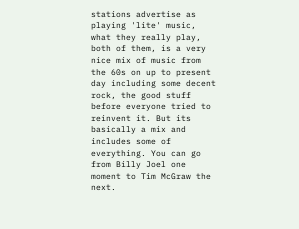stations advertise as playing 'lite' music, what they really play, both of them, is a very nice mix of music from the 60s on up to present day including some decent rock, the good stuff before everyone tried to reinvent it. But its basically a mix and includes some of everything. You can go from Billy Joel one moment to Tim McGraw the next.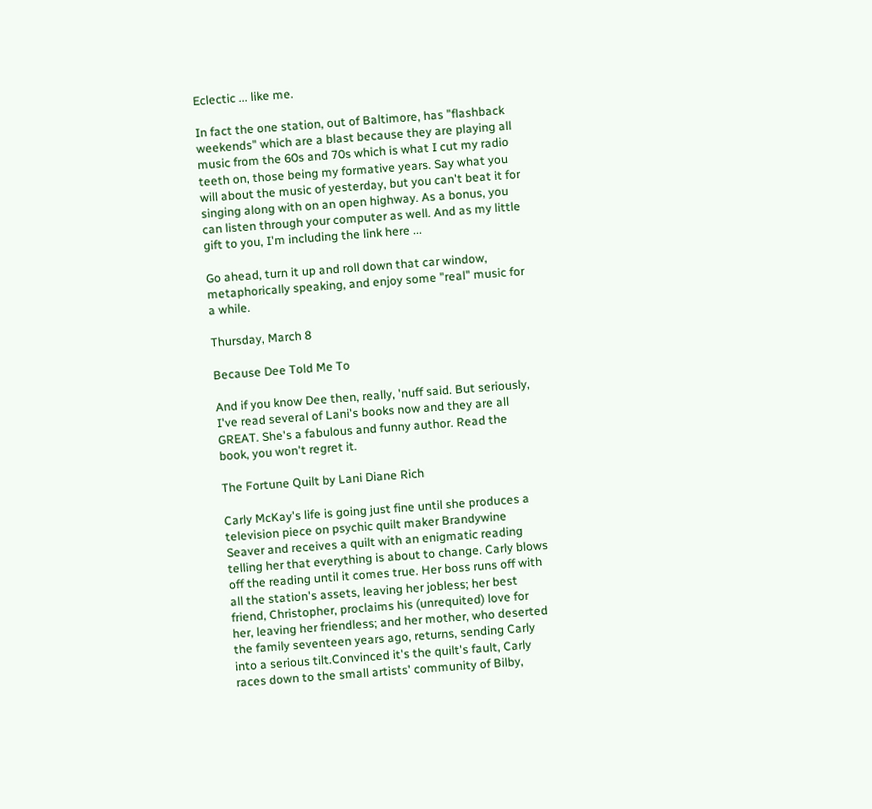Eclectic ... like me.

In fact the one station, out of Baltimore, has "flashback weekends" which are a blast because they are playing all music from the 60s and 70s which is what I cut my radio teeth on, those being my formative years. Say what you will about the music of yesterday, but you can't beat it for singing along with on an open highway. As a bonus, you can listen through your computer as well. And as my little gift to you, I'm including the link here ...

Go ahead, turn it up and roll down that car window, metaphorically speaking, and enjoy some "real" music for a while.

Thursday, March 8

Because Dee Told Me To

And if you know Dee then, really, 'nuff said. But seriously, I've read several of Lani's books now and they are all GREAT. She's a fabulous and funny author. Read the book, you won't regret it.

The Fortune Quilt by Lani Diane Rich

Carly McKay's life is going just fine until she produces a television piece on psychic quilt maker Brandywine Seaver and receives a quilt with an enigmatic reading telling her that everything is about to change. Carly blows off the reading until it comes true. Her boss runs off with all the station's assets, leaving her jobless; her best friend, Christopher, proclaims his (unrequited) love for her, leaving her friendless; and her mother, who deserted the family seventeen years ago, returns, sending Carly into a serious tilt.Convinced it's the quilt's fault, Carly races down to the small artists' community of Bilby,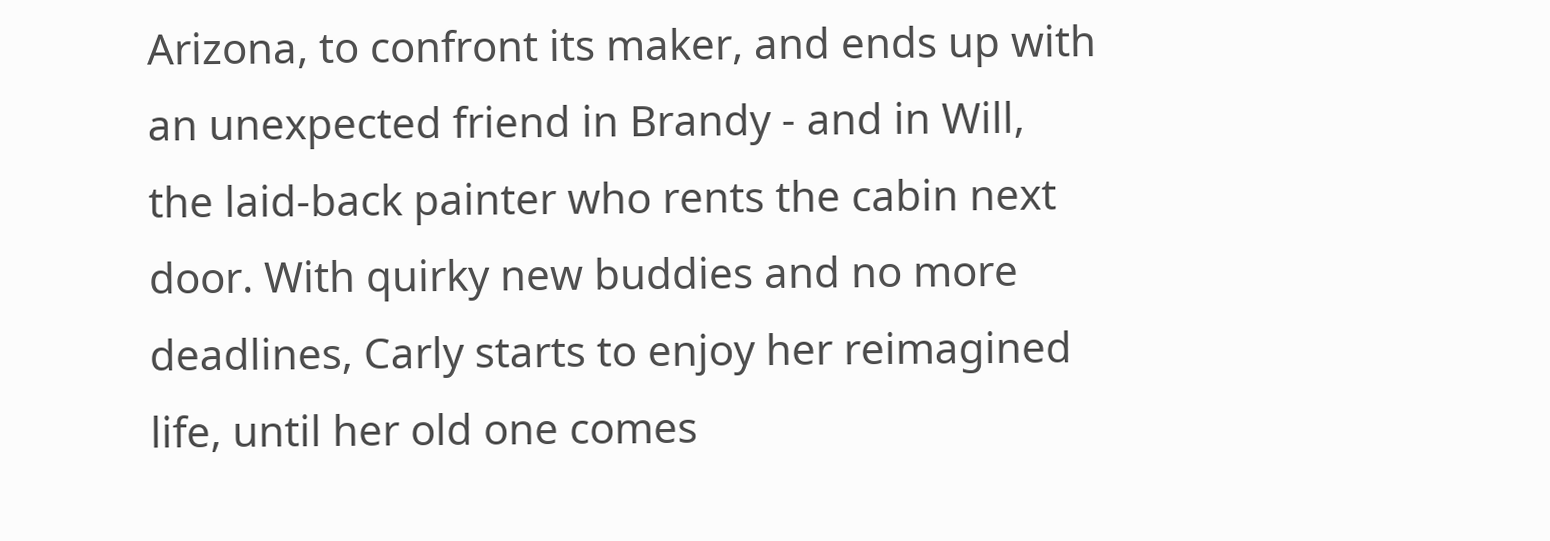Arizona, to confront its maker, and ends up with an unexpected friend in Brandy - and in Will, the laid-back painter who rents the cabin next door. With quirky new buddies and no more deadlines, Carly starts to enjoy her reimagined life, until her old one comes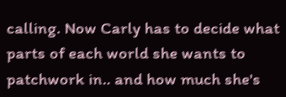calling. Now Carly has to decide what parts of each world she wants to patchwork in.. and how much she's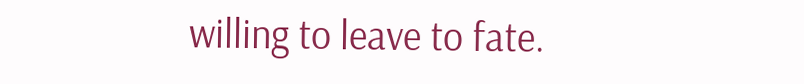willing to leave to fate.